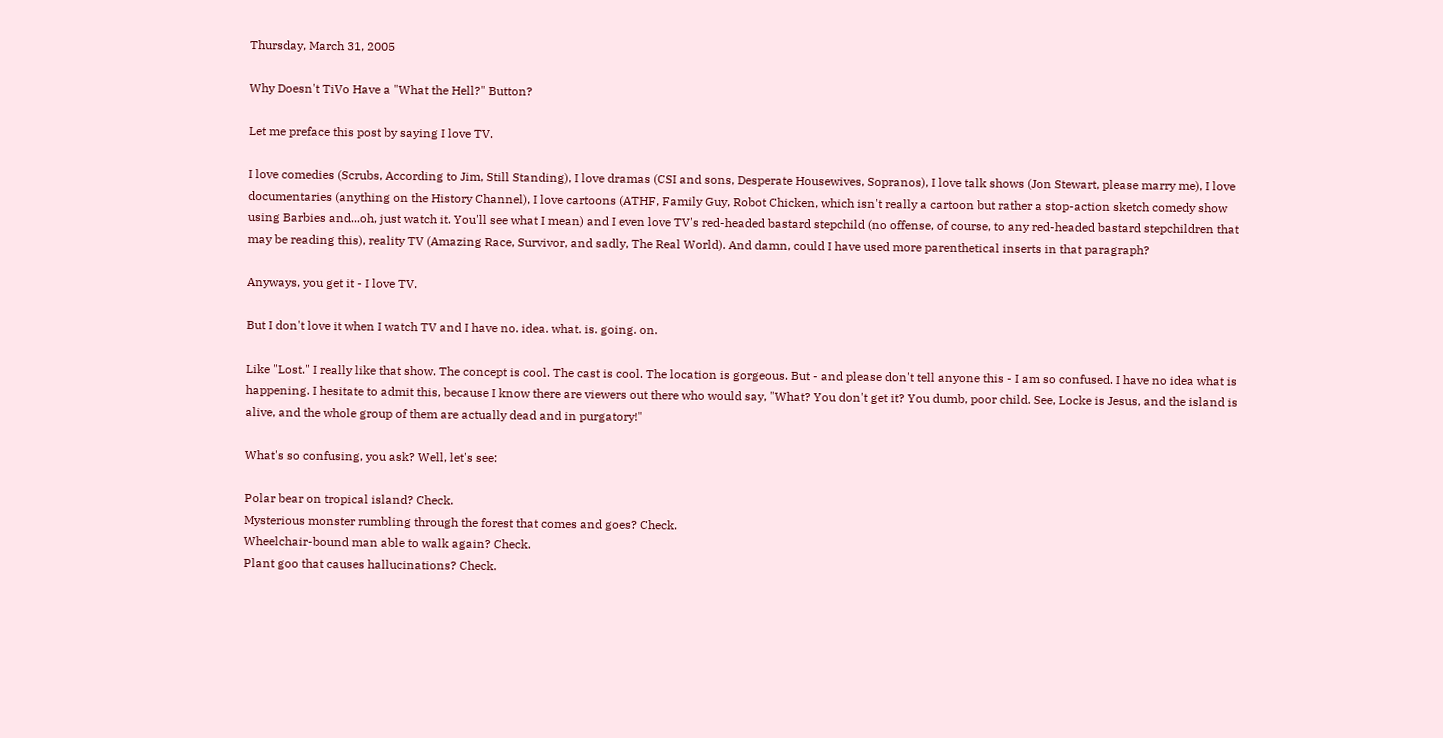Thursday, March 31, 2005

Why Doesn't TiVo Have a "What the Hell?" Button?

Let me preface this post by saying I love TV.

I love comedies (Scrubs, According to Jim, Still Standing), I love dramas (CSI and sons, Desperate Housewives, Sopranos), I love talk shows (Jon Stewart, please marry me), I love documentaries (anything on the History Channel), I love cartoons (ATHF, Family Guy, Robot Chicken, which isn't really a cartoon but rather a stop-action sketch comedy show using Barbies and...oh, just watch it. You'll see what I mean) and I even love TV's red-headed bastard stepchild (no offense, of course, to any red-headed bastard stepchildren that may be reading this), reality TV (Amazing Race, Survivor, and sadly, The Real World). And damn, could I have used more parenthetical inserts in that paragraph?

Anyways, you get it - I love TV.

But I don't love it when I watch TV and I have no. idea. what. is. going. on.

Like "Lost." I really like that show. The concept is cool. The cast is cool. The location is gorgeous. But - and please don't tell anyone this - I am so confused. I have no idea what is happening. I hesitate to admit this, because I know there are viewers out there who would say, "What? You don't get it? You dumb, poor child. See, Locke is Jesus, and the island is alive, and the whole group of them are actually dead and in purgatory!"

What's so confusing, you ask? Well, let's see:

Polar bear on tropical island? Check.
Mysterious monster rumbling through the forest that comes and goes? Check.
Wheelchair-bound man able to walk again? Check.
Plant goo that causes hallucinations? Check.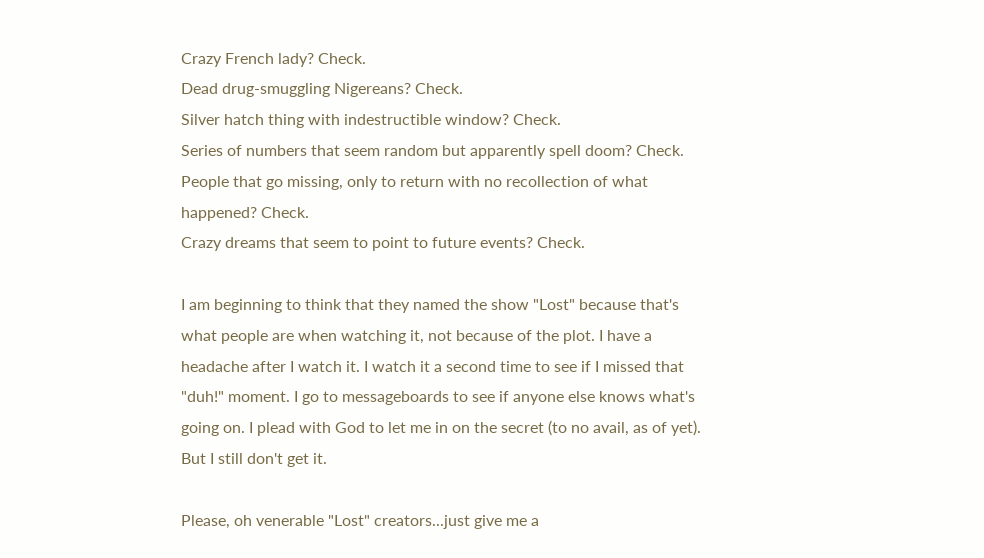Crazy French lady? Check.
Dead drug-smuggling Nigereans? Check.
Silver hatch thing with indestructible window? Check.
Series of numbers that seem random but apparently spell doom? Check.
People that go missing, only to return with no recollection of what happened? Check.
Crazy dreams that seem to point to future events? Check.

I am beginning to think that they named the show "Lost" because that's what people are when watching it, not because of the plot. I have a headache after I watch it. I watch it a second time to see if I missed that "duh!" moment. I go to messageboards to see if anyone else knows what's going on. I plead with God to let me in on the secret (to no avail, as of yet). But I still don't get it.

Please, oh venerable "Lost" creators...just give me a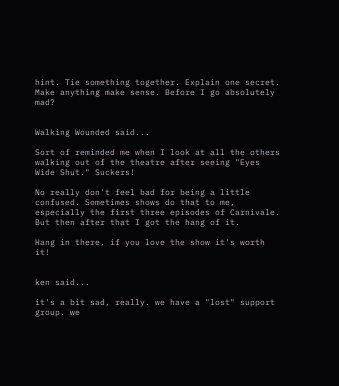hint. Tie something together. Explain one secret. Make anything make sense. Before I go absolutely mad?


Walking Wounded said...

Sort of reminded me when I look at all the others walking out of the theatre after seeing "Eyes Wide Shut." Suckers!

No really don't feel bad for being a little confused. Sometimes shows do that to me, especially the first three episodes of Carnivale. But then after that I got the hang of it.

Hang in there, if you love the show it's worth it!


ken said...

it's a bit sad, really. we have a "lost" support group. we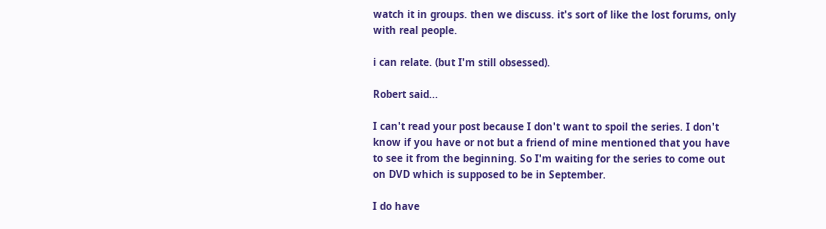watch it in groups. then we discuss. it's sort of like the lost forums, only with real people.

i can relate. (but I'm still obsessed).

Robert said...

I can't read your post because I don't want to spoil the series. I don't know if you have or not but a friend of mine mentioned that you have to see it from the beginning. So I'm waiting for the series to come out on DVD which is supposed to be in September.

I do have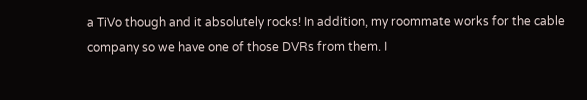a TiVo though and it absolutely rocks! In addition, my roommate works for the cable company so we have one of those DVRs from them. I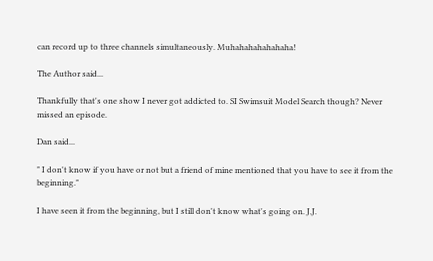can record up to three channels simultaneously. Muhahahahahahaha!

The Author said...

Thankfully that's one show I never got addicted to. SI Swimsuit Model Search though? Never missed an episode.

Dan said...

" I don't know if you have or not but a friend of mine mentioned that you have to see it from the beginning."

I have seen it from the beginning, but I still don't know what's going on. J.J.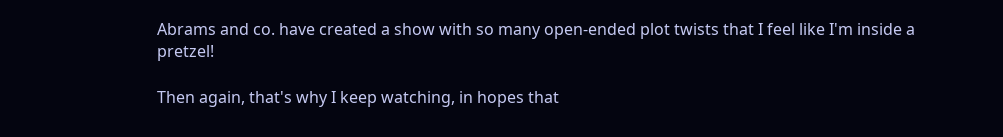Abrams and co. have created a show with so many open-ended plot twists that I feel like I'm inside a pretzel!

Then again, that's why I keep watching, in hopes that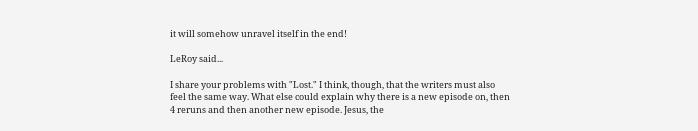it will somehow unravel itself in the end!

LeRoy said...

I share your problems with "Lost." I think, though, that the writers must also feel the same way. What else could explain why there is a new episode on, then 4 reruns and then another new episode. Jesus, the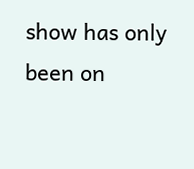show has only been on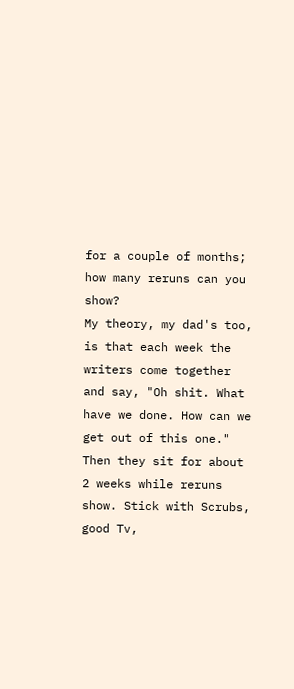for a couple of months; how many reruns can you show?
My theory, my dad's too, is that each week the writers come together and say, "Oh shit. What have we done. How can we get out of this one." Then they sit for about 2 weeks while reruns show. Stick with Scrubs, good Tv,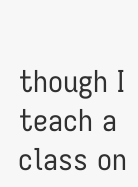though I teach a class on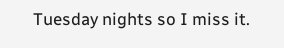Tuesday nights so I miss it.